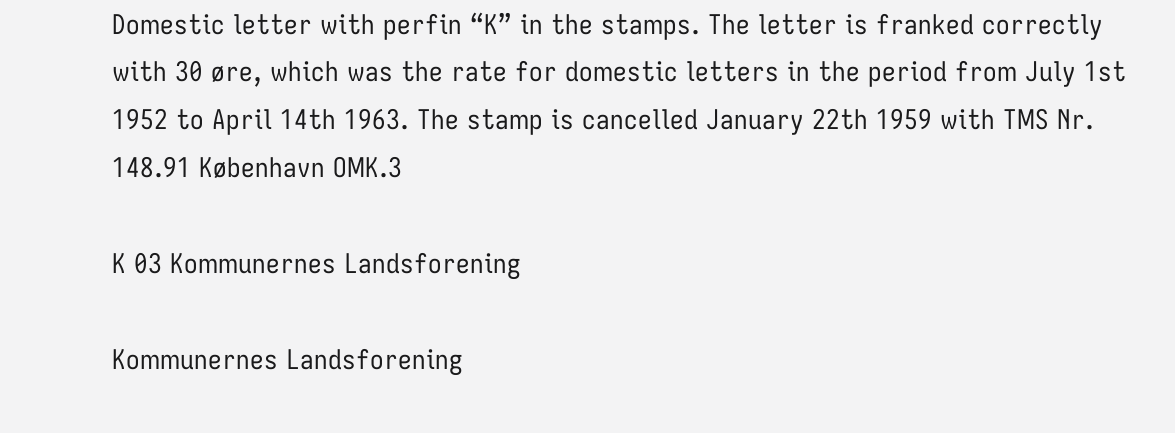Domestic letter with perfin “K” in the stamps. The letter is franked correctly with 30 øre, which was the rate for domestic letters in the period from July 1st 1952 to April 14th 1963. The stamp is cancelled January 22th 1959 with TMS Nr. 148.91 København OMK.3

K 03 Kommunernes Landsforening

Kommunernes Landsforening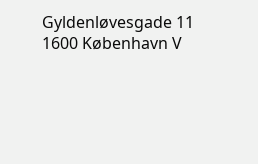Gyldenløvesgade 11
1600 København V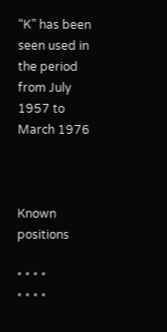“K” has been seen used in the period from July 1957 to March 1976



Known positions

* * * *
* * * *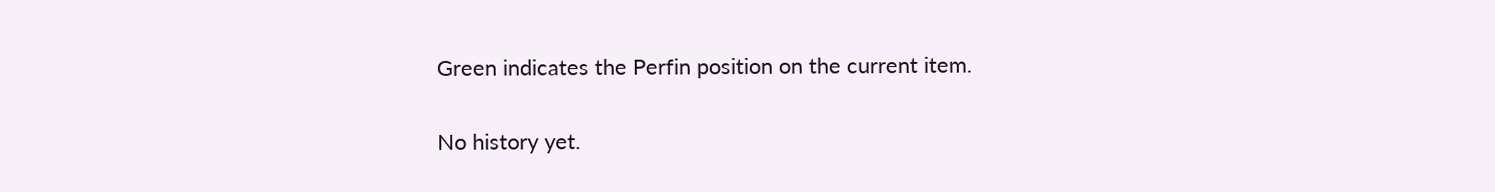Green indicates the Perfin position on the current item.

No history yet.